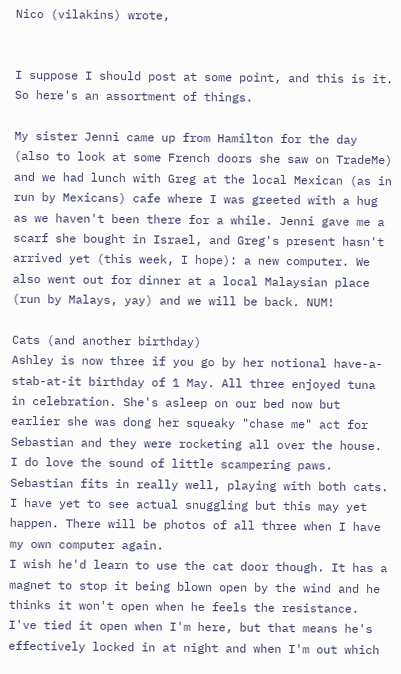Nico (vilakins) wrote,


I suppose I should post at some point, and this is it. So here's an assortment of things.

My sister Jenni came up from Hamilton for the day (also to look at some French doors she saw on TradeMe) and we had lunch with Greg at the local Mexican (as in run by Mexicans) cafe where I was greeted with a hug as we haven't been there for a while. Jenni gave me a scarf she bought in Israel, and Greg's present hasn't arrived yet (this week, I hope): a new computer. We also went out for dinner at a local Malaysian place (run by Malays, yay) and we will be back. NUM!

Cats (and another birthday)
Ashley is now three if you go by her notional have-a-stab-at-it birthday of 1 May. All three enjoyed tuna in celebration. She's asleep on our bed now but earlier she was dong her squeaky "chase me" act for Sebastian and they were rocketing all over the house. I do love the sound of little scampering paws. Sebastian fits in really well, playing with both cats. I have yet to see actual snuggling but this may yet happen. There will be photos of all three when I have my own computer again.
I wish he'd learn to use the cat door though. It has a magnet to stop it being blown open by the wind and he thinks it won't open when he feels the resistance. I've tied it open when I'm here, but that means he's effectively locked in at night and when I'm out which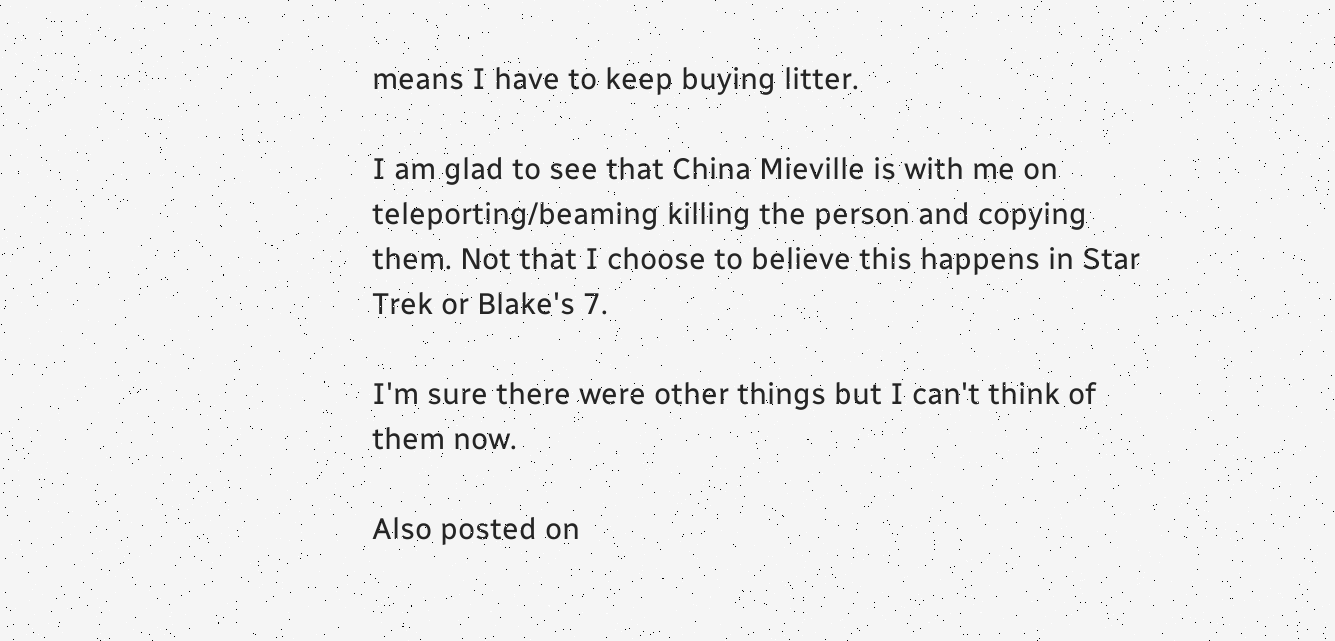means I have to keep buying litter.

I am glad to see that China Mieville is with me on teleporting/beaming killing the person and copying them. Not that I choose to believe this happens in Star Trek or Blake's 7.

I'm sure there were other things but I can't think of them now.

Also posted on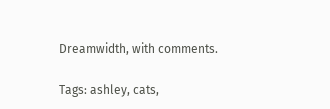Dreamwidth, with comments.

Tags: ashley, cats,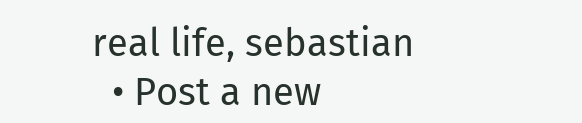real life, sebastian
  • Post a new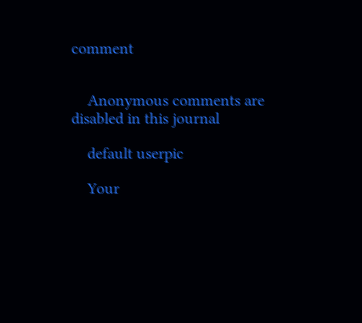comment


    Anonymous comments are disabled in this journal

    default userpic

    Your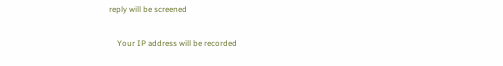reply will be screened

    Your IP address will be recorded